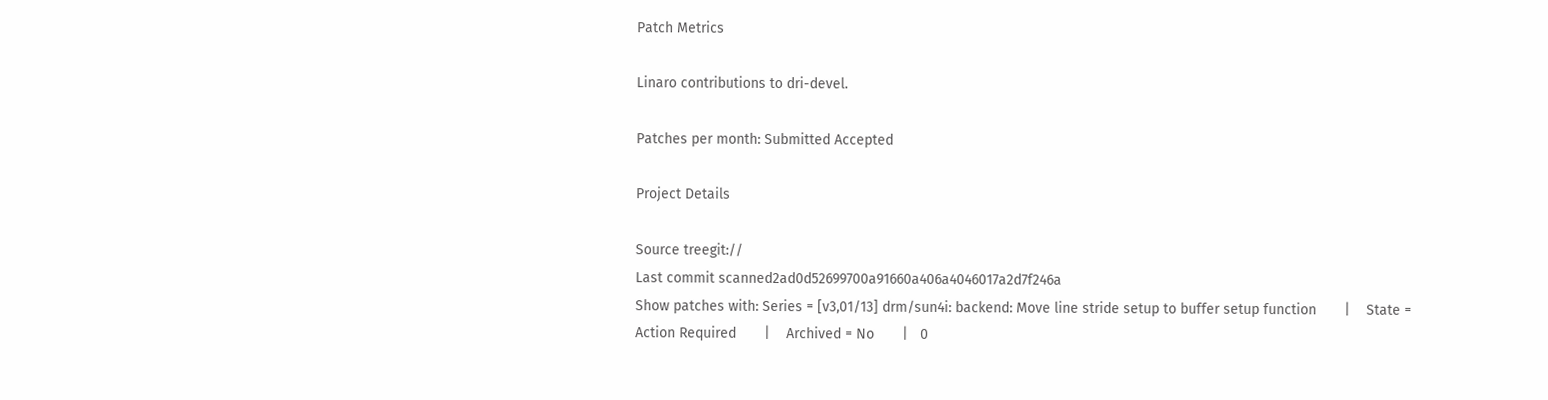Patch Metrics

Linaro contributions to dri-devel.

Patches per month: Submitted Accepted

Project Details

Source treegit://
Last commit scanned2ad0d52699700a91660a406a4046017a2d7f246a
Show patches with: Series = [v3,01/13] drm/sun4i: backend: Move line stride setup to buffer setup function       |    State = Action Required       |    Archived = No       |   0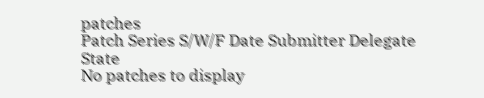patches
Patch Series S/W/F Date Submitter Delegate State
No patches to display